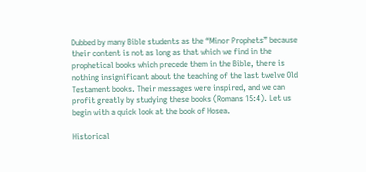Dubbed by many Bible students as the “Minor Prophets” because their content is not as long as that which we find in the prophetical books which precede them in the Bible, there is nothing insignificant about the teaching of the last twelve Old Testament books. Their messages were inspired, and we can profit greatly by studying these books (Romans 15:4). Let us begin with a quick look at the book of Hosea.

Historical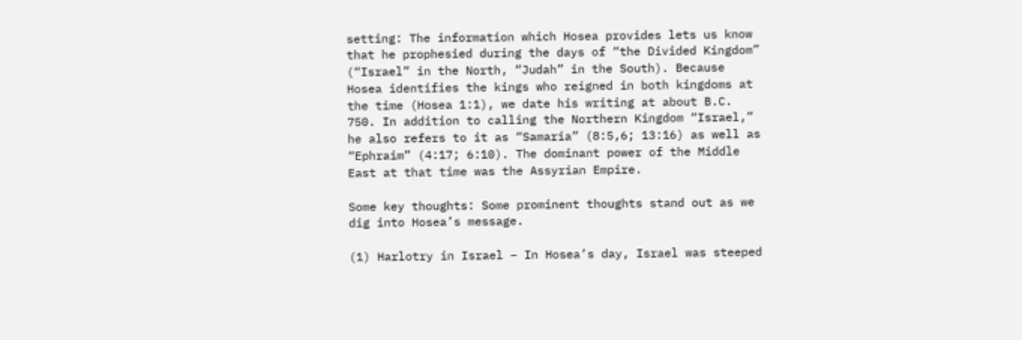setting: The information which Hosea provides lets us know that he prophesied during the days of “the Divided Kingdom” (“Israel” in the North, “Judah” in the South). Because Hosea identifies the kings who reigned in both kingdoms at the time (Hosea 1:1), we date his writing at about B.C. 750. In addition to calling the Northern Kingdom “Israel,” he also refers to it as “Samaria” (8:5,6; 13:16) as well as “Ephraim” (4:17; 6:10). The dominant power of the Middle East at that time was the Assyrian Empire.

Some key thoughts: Some prominent thoughts stand out as we dig into Hosea’s message.

(1) Harlotry in Israel – In Hosea’s day, Israel was steeped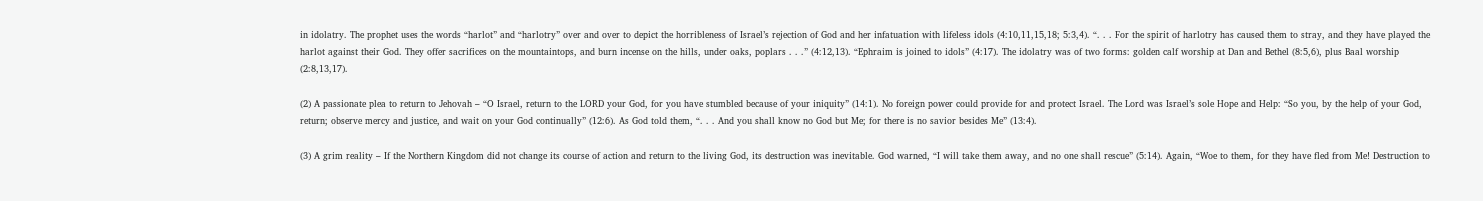in idolatry. The prophet uses the words “harlot” and “harlotry” over and over to depict the horribleness of Israel’s rejection of God and her infatuation with lifeless idols (4:10,11,15,18; 5:3,4). “. . . For the spirit of harlotry has caused them to stray, and they have played the harlot against their God. They offer sacrifices on the mountaintops, and burn incense on the hills, under oaks, poplars . . .” (4:12,13). “Ephraim is joined to idols” (4:17). The idolatry was of two forms: golden calf worship at Dan and Bethel (8:5,6), plus Baal worship (2:8,13,17).

(2) A passionate plea to return to Jehovah – “O Israel, return to the LORD your God, for you have stumbled because of your iniquity” (14:1). No foreign power could provide for and protect Israel. The Lord was Israel’s sole Hope and Help: “So you, by the help of your God, return; observe mercy and justice, and wait on your God continually” (12:6). As God told them, “. . . And you shall know no God but Me; for there is no savior besides Me” (13:4).

(3) A grim reality – If the Northern Kingdom did not change its course of action and return to the living God, its destruction was inevitable. God warned, “I will take them away, and no one shall rescue” (5:14). Again, “Woe to them, for they have fled from Me! Destruction to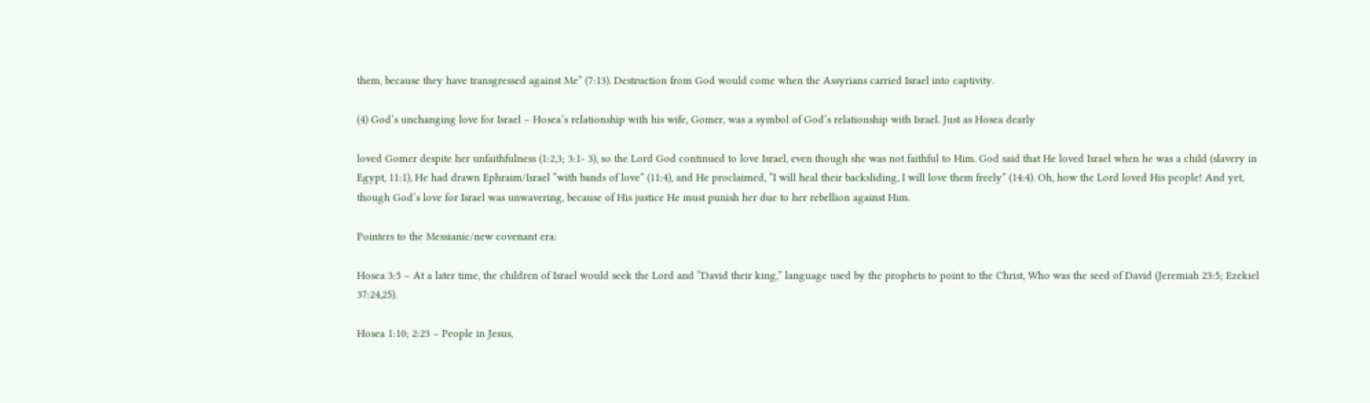them, because they have transgressed against Me” (7:13). Destruction from God would come when the Assyrians carried Israel into captivity.

(4) God’s unchanging love for Israel – Hosea’s relationship with his wife, Gomer, was a symbol of God’s relationship with Israel. Just as Hosea dearly

loved Gomer despite her unfaithfulness (1:2,3; 3:1- 3), so the Lord God continued to love Israel, even though she was not faithful to Him. God said that He loved Israel when he was a child (slavery in Egypt, 11:1), He had drawn Ephraim/Israel “with bands of love” (11:4), and He proclaimed, “I will heal their backsliding, I will love them freely” (14:4). Oh, how the Lord loved His people! And yet, though God’s love for Israel was unwavering, because of His justice He must punish her due to her rebellion against Him.

Pointers to the Messianic/new covenant era:

Hosea 3:5 – At a later time, the children of Israel would seek the Lord and “David their king,” language used by the prophets to point to the Christ, Who was the seed of David (Jeremiah 23:5; Ezekiel 37:24,25).

Hosea 1:10; 2:23 – People in Jesus,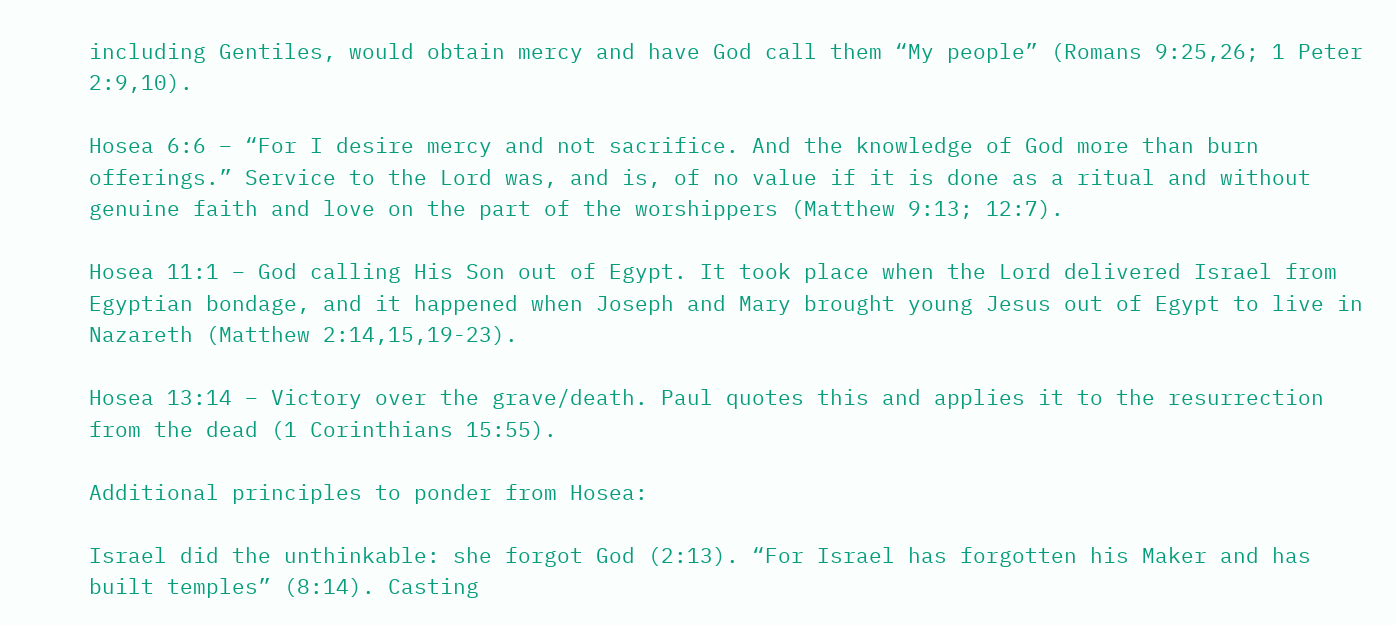including Gentiles, would obtain mercy and have God call them “My people” (Romans 9:25,26; 1 Peter 2:9,10).

Hosea 6:6 – “For I desire mercy and not sacrifice. And the knowledge of God more than burn offerings.” Service to the Lord was, and is, of no value if it is done as a ritual and without genuine faith and love on the part of the worshippers (Matthew 9:13; 12:7).

Hosea 11:1 – God calling His Son out of Egypt. It took place when the Lord delivered Israel from Egyptian bondage, and it happened when Joseph and Mary brought young Jesus out of Egypt to live in Nazareth (Matthew 2:14,15,19-23).

Hosea 13:14 – Victory over the grave/death. Paul quotes this and applies it to the resurrection from the dead (1 Corinthians 15:55).

Additional principles to ponder from Hosea:

Israel did the unthinkable: she forgot God (2:13). “For Israel has forgotten his Maker and has built temples” (8:14). Casting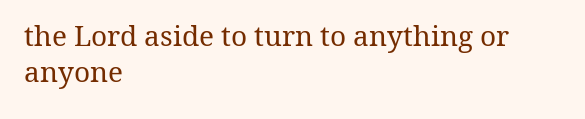the Lord aside to turn to anything or anyone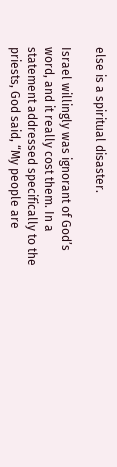else is a spiritual disaster.

Israel willingly was ignorant of God’s word, and it really cost them. In a statement addressed specifically to the priests, God said, “My people are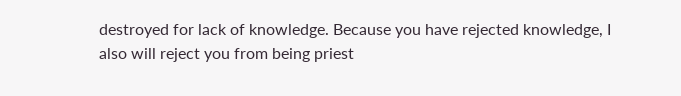destroyed for lack of knowledge. Because you have rejected knowledge, I also will reject you from being priest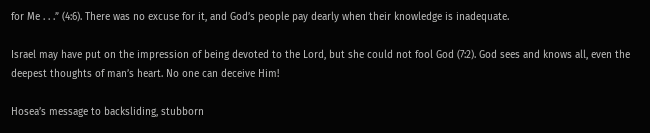for Me . . .” (4:6). There was no excuse for it, and God’s people pay dearly when their knowledge is inadequate.

Israel may have put on the impression of being devoted to the Lord, but she could not fool God (7:2). God sees and knows all, even the deepest thoughts of man’s heart. No one can deceive Him!

Hosea’s message to backsliding, stubborn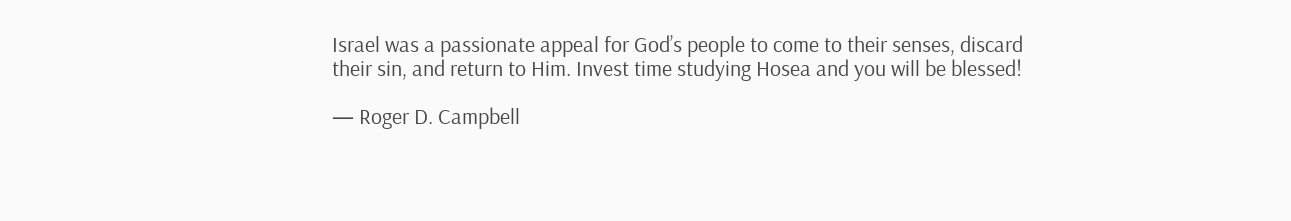Israel was a passionate appeal for God’s people to come to their senses, discard their sin, and return to Him. Invest time studying Hosea and you will be blessed!

— Roger D. Campbell